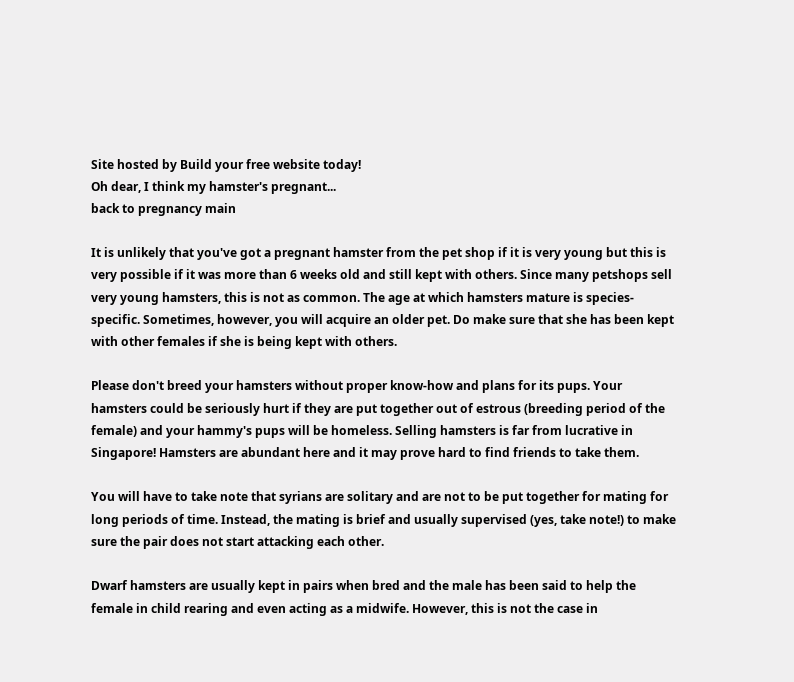Site hosted by Build your free website today!
Oh dear, I think my hamster's pregnant...
back to pregnancy main

It is unlikely that you've got a pregnant hamster from the pet shop if it is very young but this is very possible if it was more than 6 weeks old and still kept with others. Since many petshops sell very young hamsters, this is not as common. The age at which hamsters mature is species-specific. Sometimes, however, you will acquire an older pet. Do make sure that she has been kept with other females if she is being kept with others.

Please don't breed your hamsters without proper know-how and plans for its pups. Your hamsters could be seriously hurt if they are put together out of estrous (breeding period of the female) and your hammy's pups will be homeless. Selling hamsters is far from lucrative in Singapore! Hamsters are abundant here and it may prove hard to find friends to take them.

You will have to take note that syrians are solitary and are not to be put together for mating for long periods of time. Instead, the mating is brief and usually supervised (yes, take note!) to make sure the pair does not start attacking each other.

Dwarf hamsters are usually kept in pairs when bred and the male has been said to help the female in child rearing and even acting as a midwife. However, this is not the case in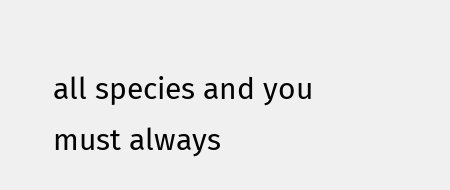all species and you must always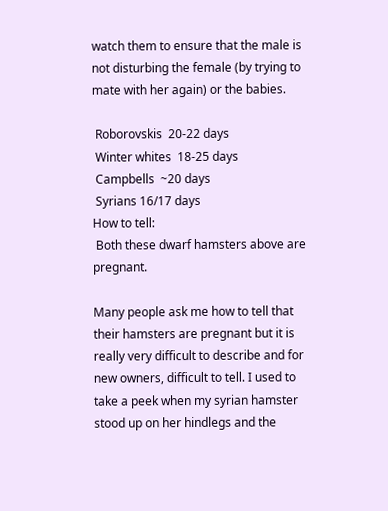watch them to ensure that the male is not disturbing the female (by trying to mate with her again) or the babies.

 Roborovskis  20-22 days
 Winter whites  18-25 days
 Campbells  ~20 days
 Syrians 16/17 days
How to tell:
 Both these dwarf hamsters above are pregnant.

Many people ask me how to tell that their hamsters are pregnant but it is really very difficult to describe and for new owners, difficult to tell. I used to take a peek when my syrian hamster stood up on her hindlegs and the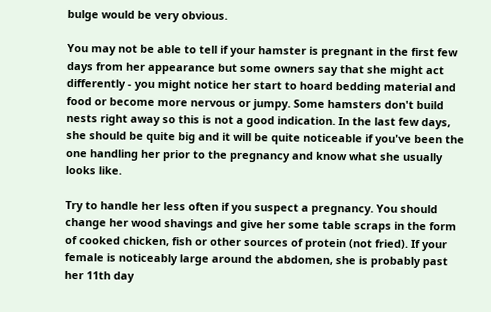bulge would be very obvious.

You may not be able to tell if your hamster is pregnant in the first few days from her appearance but some owners say that she might act differently - you might notice her start to hoard bedding material and food or become more nervous or jumpy. Some hamsters don't build nests right away so this is not a good indication. In the last few days, she should be quite big and it will be quite noticeable if you've been the one handling her prior to the pregnancy and know what she usually looks like.

Try to handle her less often if you suspect a pregnancy. You should change her wood shavings and give her some table scraps in the form of cooked chicken, fish or other sources of protein (not fried). If your female is noticeably large around the abdomen, she is probably past her 11th day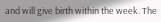and will give birth within the week. The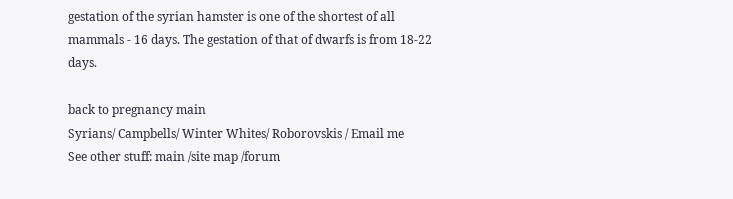gestation of the syrian hamster is one of the shortest of all mammals - 16 days. The gestation of that of dwarfs is from 18-22 days.

back to pregnancy main
Syrians/ Campbells/ Winter Whites/ Roborovskis / Email me
See other stuff: main /site map /forum